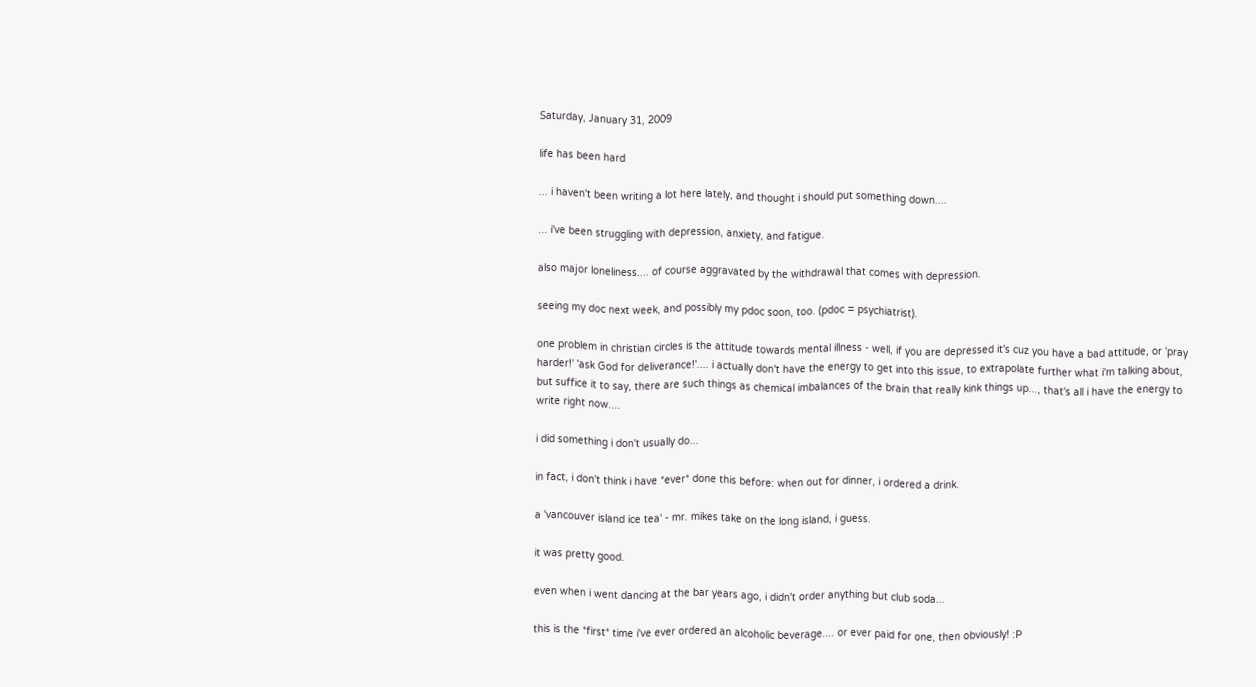Saturday, January 31, 2009

life has been hard

... i haven't been writing a lot here lately, and thought i should put something down....

... i've been struggling with depression, anxiety, and fatigue.

also major loneliness.... of course aggravated by the withdrawal that comes with depression.

seeing my doc next week, and possibly my pdoc soon, too. (pdoc = psychiatrist).

one problem in christian circles is the attitude towards mental illness - well, if you are depressed it's cuz you have a bad attitude, or 'pray harder!' 'ask God for deliverance!'.... i actually don't have the energy to get into this issue, to extrapolate further what i'm talking about, but suffice it to say, there are such things as chemical imbalances of the brain that really kink things up..., that's all i have the energy to write right now....

i did something i don't usually do...

in fact, i don't think i have *ever* done this before: when out for dinner, i ordered a drink.

a 'vancouver island ice tea' - mr. mikes take on the long island, i guess.

it was pretty good.

even when i went dancing at the bar years ago, i didn't order anything but club soda...

this is the *first* time i've ever ordered an alcoholic beverage.... or ever paid for one, then obviously! :P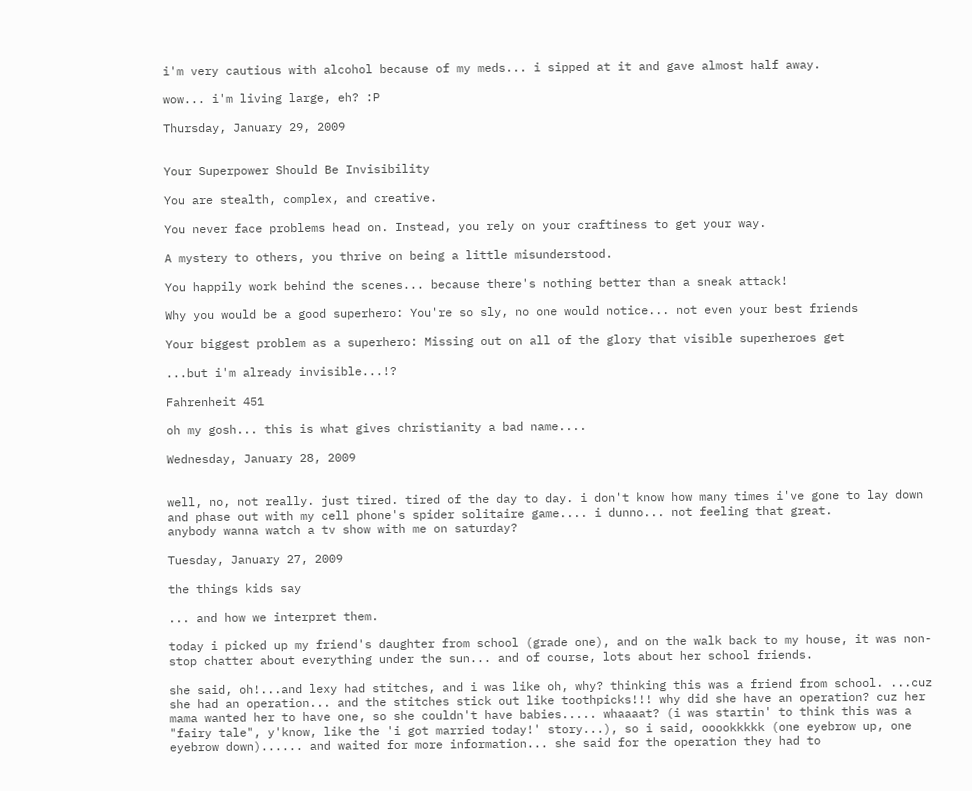i'm very cautious with alcohol because of my meds... i sipped at it and gave almost half away.

wow... i'm living large, eh? :P

Thursday, January 29, 2009


Your Superpower Should Be Invisibility

You are stealth, complex, and creative.

You never face problems head on. Instead, you rely on your craftiness to get your way.

A mystery to others, you thrive on being a little misunderstood.

You happily work behind the scenes... because there's nothing better than a sneak attack!

Why you would be a good superhero: You're so sly, no one would notice... not even your best friends

Your biggest problem as a superhero: Missing out on all of the glory that visible superheroes get

...but i'm already invisible...!?

Fahrenheit 451

oh my gosh... this is what gives christianity a bad name....

Wednesday, January 28, 2009


well, no, not really. just tired. tired of the day to day. i don't know how many times i've gone to lay down and phase out with my cell phone's spider solitaire game.... i dunno... not feeling that great.
anybody wanna watch a tv show with me on saturday?

Tuesday, January 27, 2009

the things kids say

... and how we interpret them.

today i picked up my friend's daughter from school (grade one), and on the walk back to my house, it was non-stop chatter about everything under the sun... and of course, lots about her school friends.

she said, oh!...and lexy had stitches, and i was like oh, why? thinking this was a friend from school. ...cuz she had an operation... and the stitches stick out like toothpicks!!! why did she have an operation? cuz her mama wanted her to have one, so she couldn't have babies..... whaaaat? (i was startin' to think this was a "fairy tale", y'know, like the 'i got married today!' story...), so i said, ooookkkkk (one eyebrow up, one eyebrow down)...... and waited for more information... she said for the operation they had to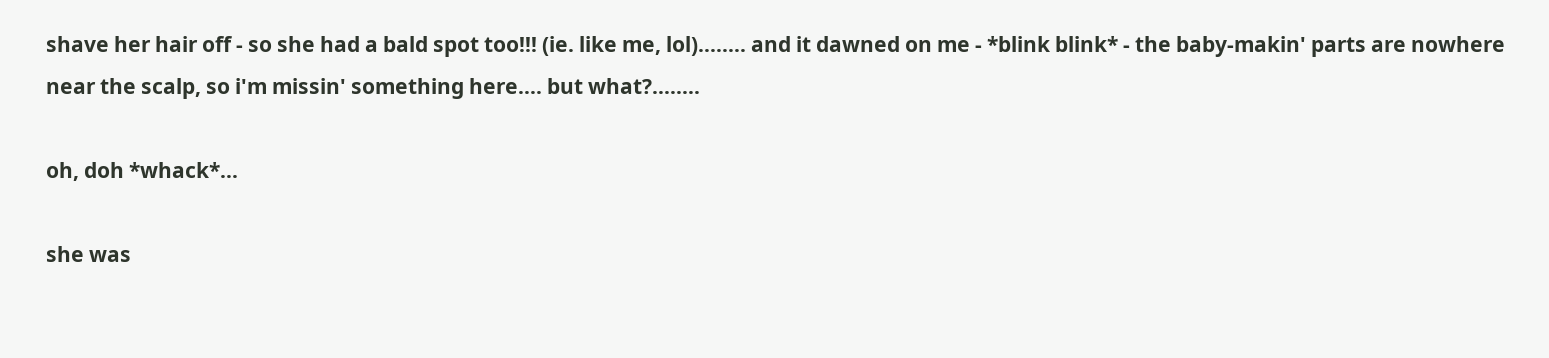shave her hair off - so she had a bald spot too!!! (ie. like me, lol)........ and it dawned on me - *blink blink* - the baby-makin' parts are nowhere near the scalp, so i'm missin' something here.... but what?........

oh, doh *whack*...

she was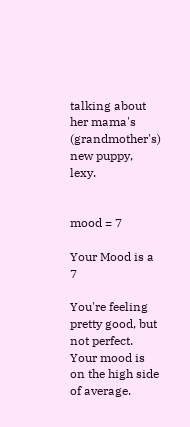talking about her mama's (grandmother's) new puppy, lexy.


mood = 7

Your Mood is a 7

You're feeling pretty good, but not perfect. Your mood is on the high side of average.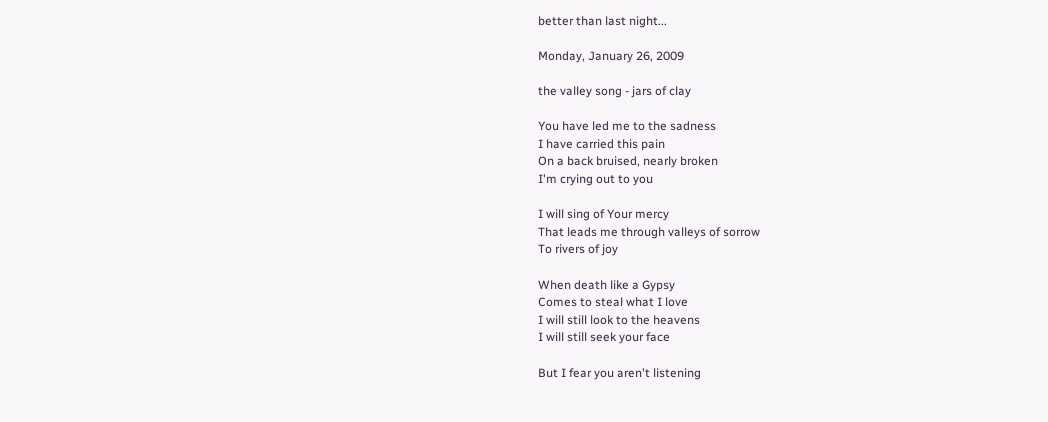better than last night...

Monday, January 26, 2009

the valley song - jars of clay

You have led me to the sadness
I have carried this pain
On a back bruised, nearly broken
I'm crying out to you

I will sing of Your mercy
That leads me through valleys of sorrow
To rivers of joy

When death like a Gypsy
Comes to steal what I love
I will still look to the heavens
I will still seek your face

But I fear you aren't listening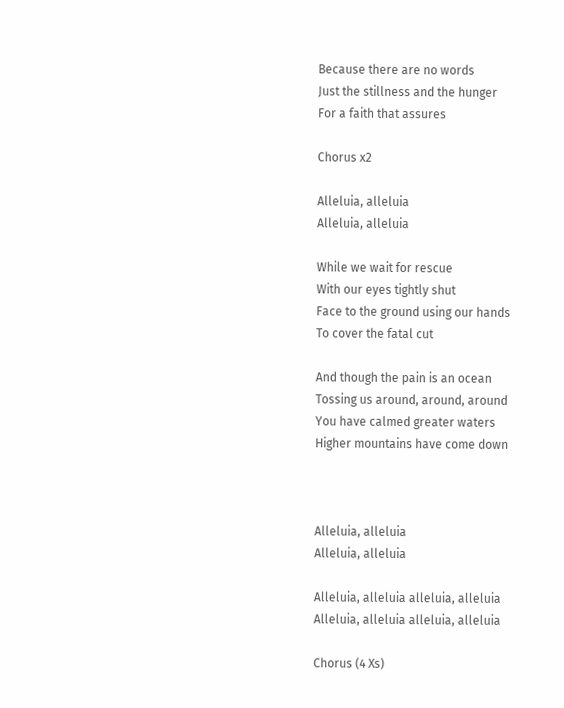Because there are no words
Just the stillness and the hunger
For a faith that assures

Chorus x2

Alleluia, alleluia
Alleluia, alleluia

While we wait for rescue
With our eyes tightly shut
Face to the ground using our hands
To cover the fatal cut

And though the pain is an ocean
Tossing us around, around, around
You have calmed greater waters
Higher mountains have come down



Alleluia, alleluia
Alleluia, alleluia

Alleluia, alleluia alleluia, alleluia
Alleluia, alleluia alleluia, alleluia

Chorus (4 Xs)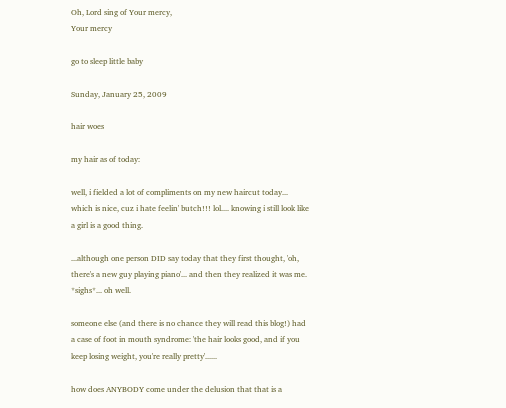Oh, Lord sing of Your mercy,
Your mercy

go to sleep little baby

Sunday, January 25, 2009

hair woes

my hair as of today:

well, i fielded a lot of compliments on my new haircut today... which is nice, cuz i hate feelin' butch!!! lol.... knowing i still look like a girl is a good thing.

...although one person DID say today that they first thought, 'oh, there's a new guy playing piano'... and then they realized it was me. *sighs*... oh well.

someone else (and there is no chance they will read this blog!) had a case of foot in mouth syndrome: 'the hair looks good, and if you keep losing weight, you're really pretty'......

how does ANYBODY come under the delusion that that is a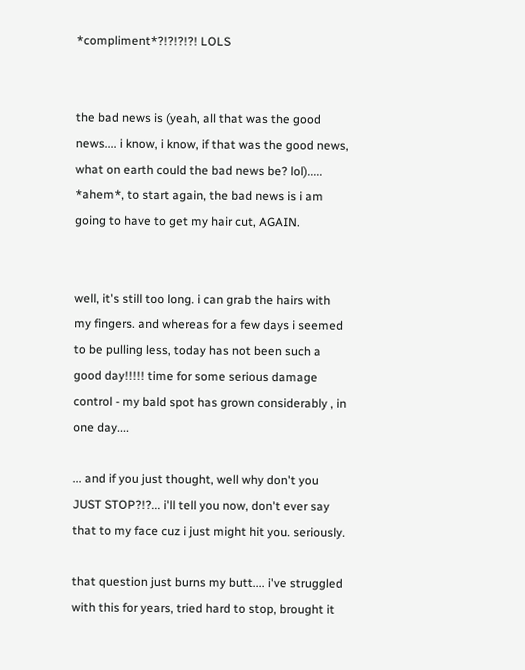*compliment*?!?!?!?! LOLS


the bad news is (yeah, all that was the good news.... i know, i know, if that was the good news, what on earth could the bad news be? lol)..... *ahem*, to start again, the bad news is i am going to have to get my hair cut, AGAIN.


well, it's still too long. i can grab the hairs with my fingers. and whereas for a few days i seemed to be pulling less, today has not been such a good day!!!!! time for some serious damage control - my bald spot has grown considerably , in one day....

... and if you just thought, well why don't you JUST STOP?!?... i'll tell you now, don't ever say that to my face cuz i just might hit you. seriously.

that question just burns my butt.... i've struggled with this for years, tried hard to stop, brought it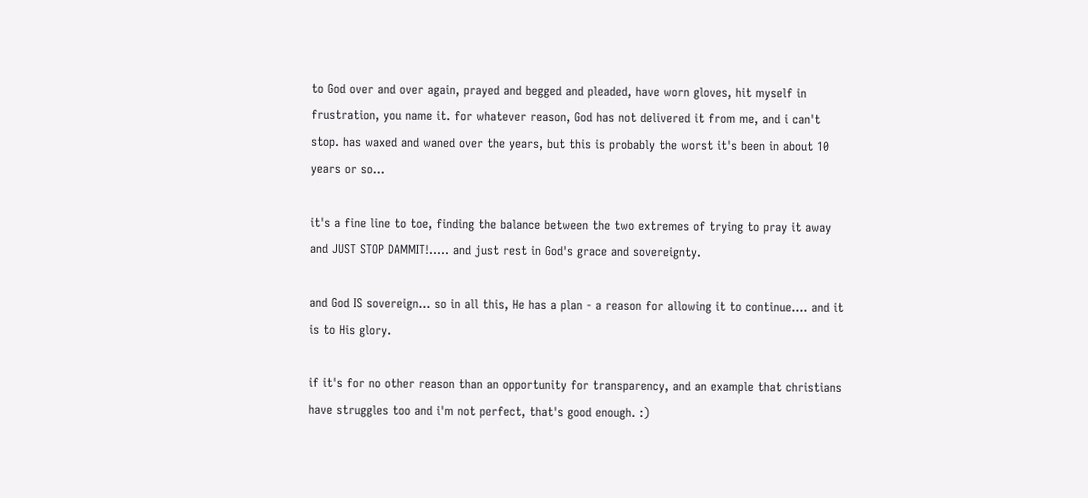to God over and over again, prayed and begged and pleaded, have worn gloves, hit myself in frustration, you name it. for whatever reason, God has not delivered it from me, and i can't stop. has waxed and waned over the years, but this is probably the worst it's been in about 10 years or so...

it's a fine line to toe, finding the balance between the two extremes of trying to pray it away and JUST STOP DAMMIT!..... and just rest in God's grace and sovereignty.

and God IS sovereign... so in all this, He has a plan - a reason for allowing it to continue.... and it is to His glory.

if it's for no other reason than an opportunity for transparency, and an example that christians have struggles too and i'm not perfect, that's good enough. :)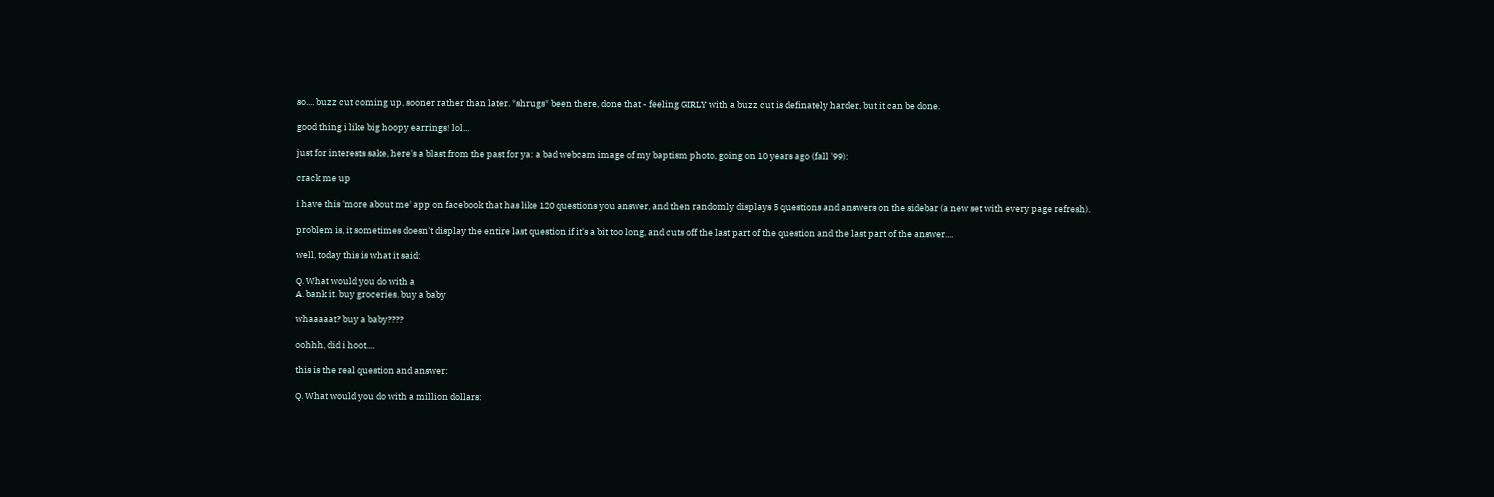so.... buzz cut coming up, sooner rather than later. *shrugs* been there, done that - feeling GIRLY with a buzz cut is definately harder, but it can be done.

good thing i like big hoopy earrings! lol...

just for interests sake, here's a blast from the past for ya: a bad webcam image of my baptism photo, going on 10 years ago (fall '99):

crack me up

i have this 'more about me' app on facebook that has like 120 questions you answer, and then randomly displays 5 questions and answers on the sidebar (a new set with every page refresh).

problem is, it sometimes doesn't display the entire last question if it's a bit too long, and cuts off the last part of the question and the last part of the answer....

well, today this is what it said:

Q. What would you do with a
A. bank it. buy groceries. buy a baby

whaaaaat? buy a baby????

oohhh, did i hoot....

this is the real question and answer:

Q. What would you do with a million dollars: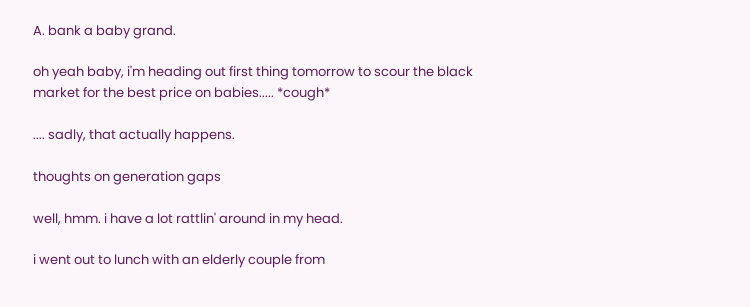A. bank a baby grand.

oh yeah baby, i'm heading out first thing tomorrow to scour the black market for the best price on babies..... *cough*

.... sadly, that actually happens.

thoughts on generation gaps

well, hmm. i have a lot rattlin' around in my head.

i went out to lunch with an elderly couple from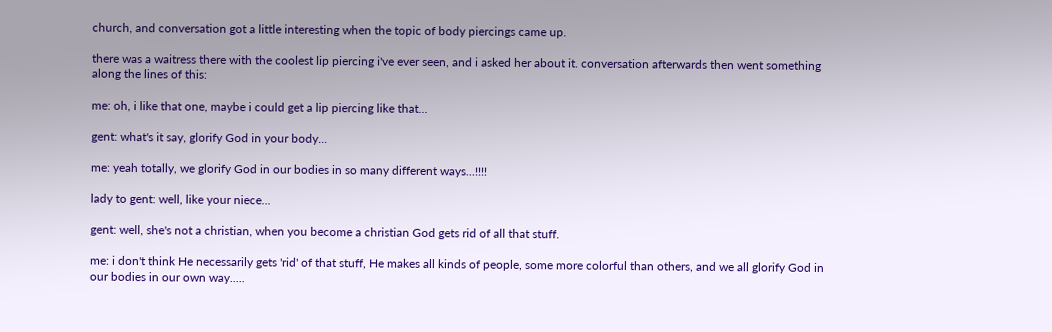church, and conversation got a little interesting when the topic of body piercings came up.

there was a waitress there with the coolest lip piercing i've ever seen, and i asked her about it. conversation afterwards then went something along the lines of this:

me: oh, i like that one, maybe i could get a lip piercing like that...

gent: what's it say, glorify God in your body...

me: yeah totally, we glorify God in our bodies in so many different ways...!!!!

lady to gent: well, like your niece...

gent: well, she's not a christian, when you become a christian God gets rid of all that stuff.

me: i don't think He necessarily gets 'rid' of that stuff, He makes all kinds of people, some more colorful than others, and we all glorify God in our bodies in our own way.....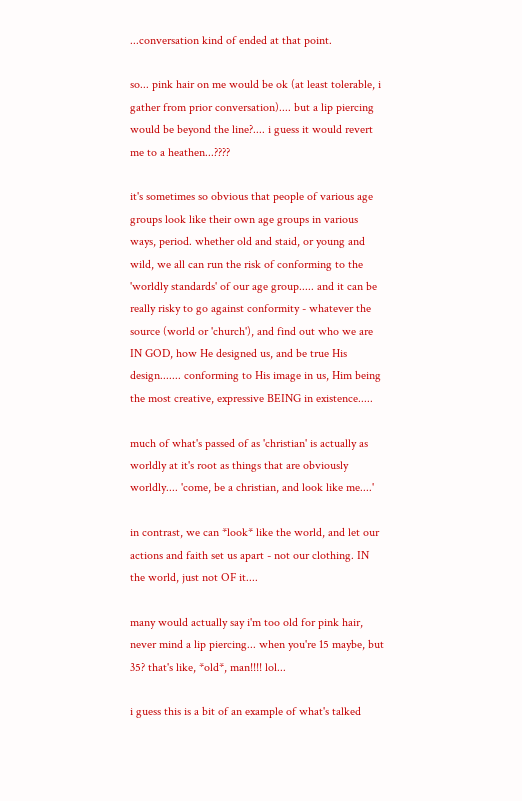...conversation kind of ended at that point.

so... pink hair on me would be ok (at least tolerable, i gather from prior conversation).... but a lip piercing would be beyond the line?.... i guess it would revert me to a heathen...????

it's sometimes so obvious that people of various age groups look like their own age groups in various ways, period. whether old and staid, or young and wild, we all can run the risk of conforming to the 'worldly standards' of our age group..... and it can be really risky to go against conformity - whatever the source (world or 'church'), and find out who we are IN GOD, how He designed us, and be true His design....... conforming to His image in us, Him being the most creative, expressive BEING in existence.....

much of what's passed of as 'christian' is actually as worldly at it's root as things that are obviously worldly.... 'come, be a christian, and look like me....'

in contrast, we can *look* like the world, and let our actions and faith set us apart - not our clothing. IN the world, just not OF it....

many would actually say i'm too old for pink hair, never mind a lip piercing... when you're 15 maybe, but 35? that's like, *old*, man!!!! lol...

i guess this is a bit of an example of what's talked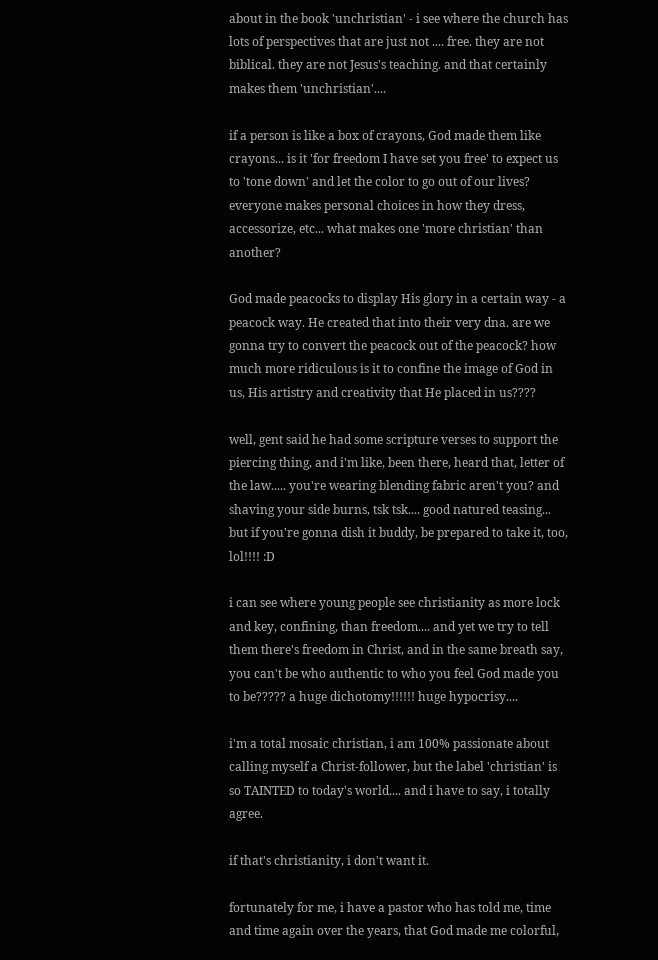about in the book 'unchristian' - i see where the church has lots of perspectives that are just not .... free. they are not biblical. they are not Jesus's teaching. and that certainly makes them 'unchristian'....

if a person is like a box of crayons, God made them like crayons... is it 'for freedom I have set you free' to expect us to 'tone down' and let the color to go out of our lives? everyone makes personal choices in how they dress, accessorize, etc... what makes one 'more christian' than another?

God made peacocks to display His glory in a certain way - a peacock way. He created that into their very dna. are we gonna try to convert the peacock out of the peacock? how much more ridiculous is it to confine the image of God in us, His artistry and creativity that He placed in us????

well, gent said he had some scripture verses to support the piercing thing, and i'm like, been there, heard that, letter of the law..... you're wearing blending fabric aren't you? and shaving your side burns, tsk tsk.... good natured teasing... but if you're gonna dish it buddy, be prepared to take it, too, lol!!!! :D

i can see where young people see christianity as more lock and key, confining, than freedom.... and yet we try to tell them there's freedom in Christ, and in the same breath say, you can't be who authentic to who you feel God made you to be????? a huge dichotomy!!!!!! huge hypocrisy....

i'm a total mosaic christian, i am 100% passionate about calling myself a Christ-follower, but the label 'christian' is so TAINTED to today's world.... and i have to say, i totally agree.

if that's christianity, i don't want it.

fortunately for me, i have a pastor who has told me, time and time again over the years, that God made me colorful,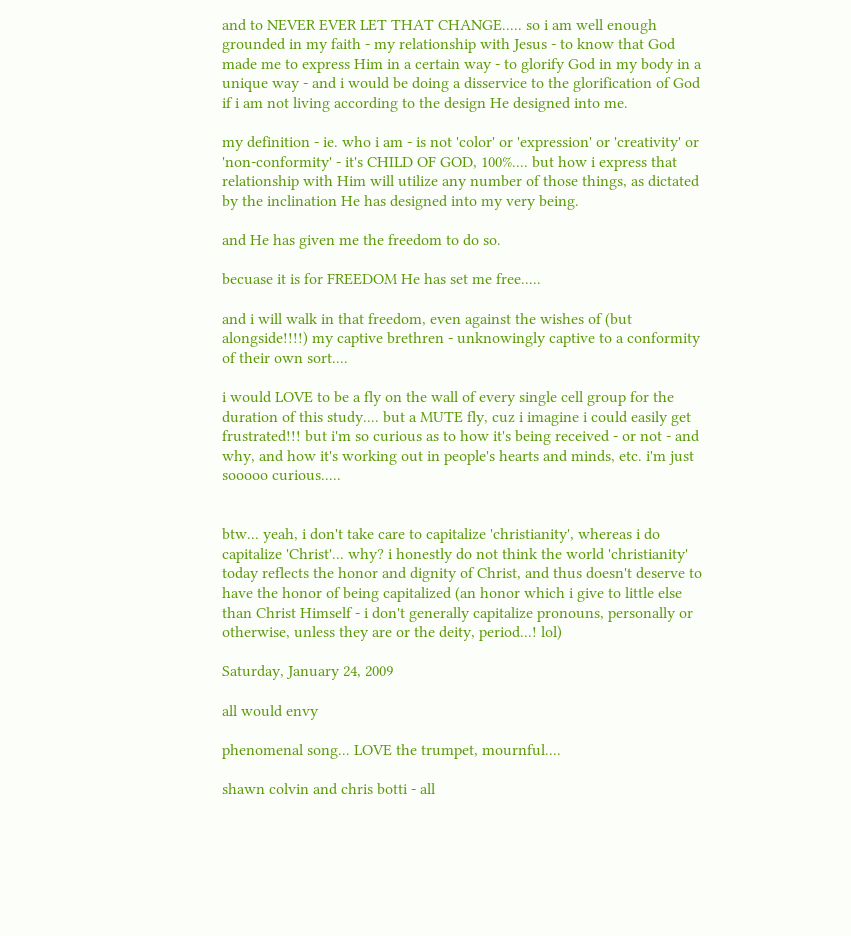and to NEVER EVER LET THAT CHANGE..... so i am well enough grounded in my faith - my relationship with Jesus - to know that God made me to express Him in a certain way - to glorify God in my body in a unique way - and i would be doing a disservice to the glorification of God if i am not living according to the design He designed into me.

my definition - ie. who i am - is not 'color' or 'expression' or 'creativity' or 'non-conformity' - it's CHILD OF GOD, 100%.... but how i express that relationship with Him will utilize any number of those things, as dictated by the inclination He has designed into my very being.

and He has given me the freedom to do so.

becuase it is for FREEDOM He has set me free.....

and i will walk in that freedom, even against the wishes of (but alongside!!!!) my captive brethren - unknowingly captive to a conformity of their own sort....

i would LOVE to be a fly on the wall of every single cell group for the duration of this study.... but a MUTE fly, cuz i imagine i could easily get frustrated!!! but i'm so curious as to how it's being received - or not - and why, and how it's working out in people's hearts and minds, etc. i'm just sooooo curious.....


btw... yeah, i don't take care to capitalize 'christianity', whereas i do capitalize 'Christ'... why? i honestly do not think the world 'christianity' today reflects the honor and dignity of Christ, and thus doesn't deserve to have the honor of being capitalized (an honor which i give to little else than Christ Himself - i don't generally capitalize pronouns, personally or otherwise, unless they are or the deity, period...! lol)

Saturday, January 24, 2009

all would envy

phenomenal song... LOVE the trumpet, mournful....

shawn colvin and chris botti - all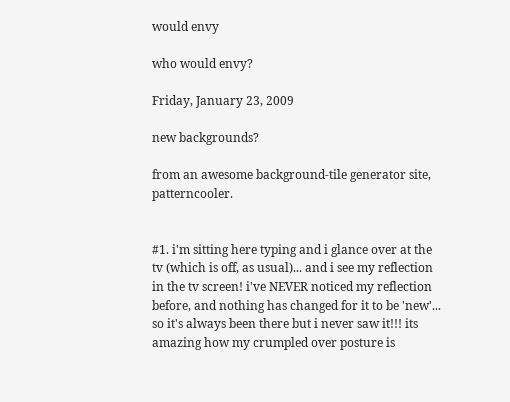would envy

who would envy?

Friday, January 23, 2009

new backgrounds?

from an awesome background-tile generator site, patterncooler.


#1. i'm sitting here typing and i glance over at the tv (which is off, as usual)... and i see my reflection in the tv screen! i've NEVER noticed my reflection before, and nothing has changed for it to be 'new'... so it's always been there but i never saw it!!! its amazing how my crumpled over posture is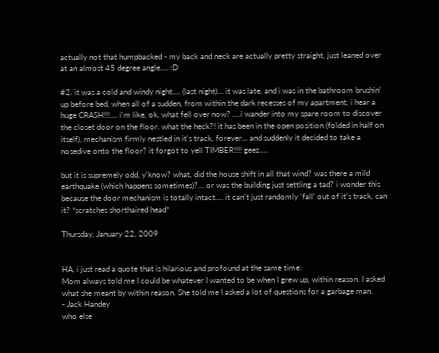actually not that humpbacked - my back and neck are actually pretty straight, just leaned over at an almost 45 degree angle.... :D

#2. it was a cold and windy night.... (last night)... it was late, and i was in the bathroom brushin' up before bed, when all of a sudden, from within the dark recesses of my apartment, i hear a huge CRASH!!!.... i'm like, ok, what fell over now? ....i wander into my spare room to discover the closet door on the floor. what the heck?! it has been in the open position (folded in half on itself), mechanism firmly nestled in it's track, forever... and suddenly it decided to take a nosedive onto the floor? it forgot to yell TIMBER!!!! geez....

but it is supremely odd, y'know? what, did the house shift in all that wind? was there a mild earthquake (which happens sometimes)?... or was the building just settling a tad? i wonder this because the door mechanism is totally intact.... it can't just randomly 'fall' out of it's track, can it? *scratches shorthaired head*

Thursday, January 22, 2009


HA, i just read a quote that is hilarious and profound at the same time:
Mom always told me I could be whatever I wanted to be when I grew up, within reason. I asked what she meant by within reason. She told me I asked a lot of questions for a garbage man.
- Jack Handey
who else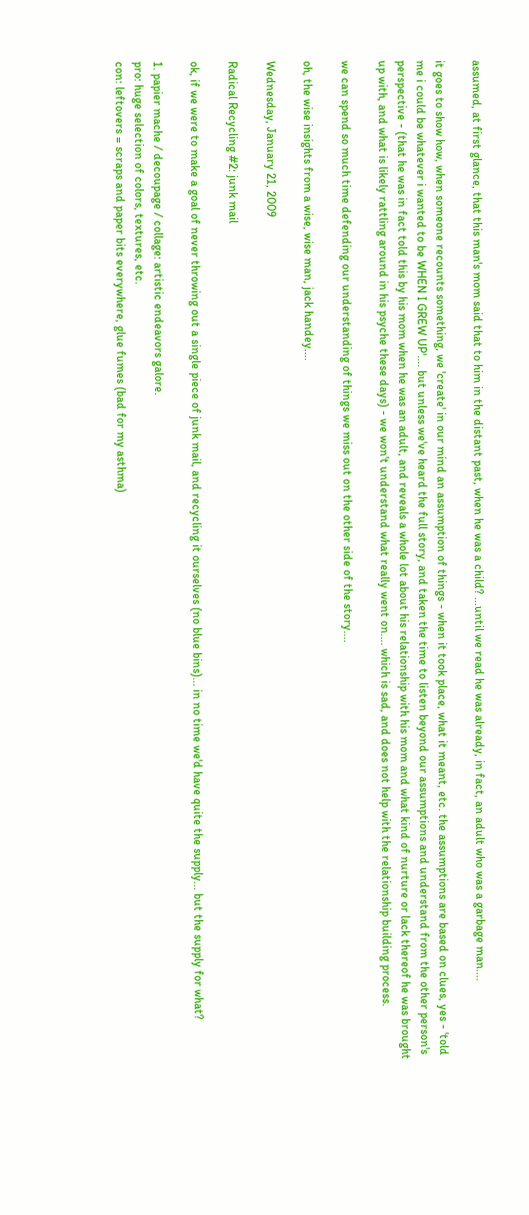assumed, at first glance, that this man's mom said that to him in the distant past, when he was a child? ...until we read he was already, in fact, an adult who was a garbage man....

it goes to show how, when someone recounts something, we 'create' in our mind an assumption of things - when it took place, what it meant, etc. the assumptions are based on clues, yes - 'told me i could be whatever i wanted to be WHEN I GREW UP'.... but unless we've heard the full story, and taken the time to listen beyond our assumptions and understand from the other person's perspective - (that he was in fact told this by his mom when he was an adult, and reveals a whole lot about his relationship with his mom and what kind of nurture or lack thereof he was brought up with, and what is likely rattling around in his psyche these days) - we won't understand what really went on.... which is sad, and does not help with the relationship building process.

we can spend so much time defending our understanding of things we miss out on the other side of the story....

oh, the wise insights from a wise, wise man, jack handey....

Wednesday, January 21, 2009

Radical Recycling #2: junk mail

ok, if we were to make a goal of never throwing out a single piece of junk mail, and recycling it ourselves (no blue bins)... in no time we'd have quite the supply... but the supply for what?

1. papier mache / decoupage / collage: artistic endeavors galore.
pro: huge selection of colors, textures, etc.
con: leftovers = scraps and paper bits everywhere, glue fumes (bad for my asthma)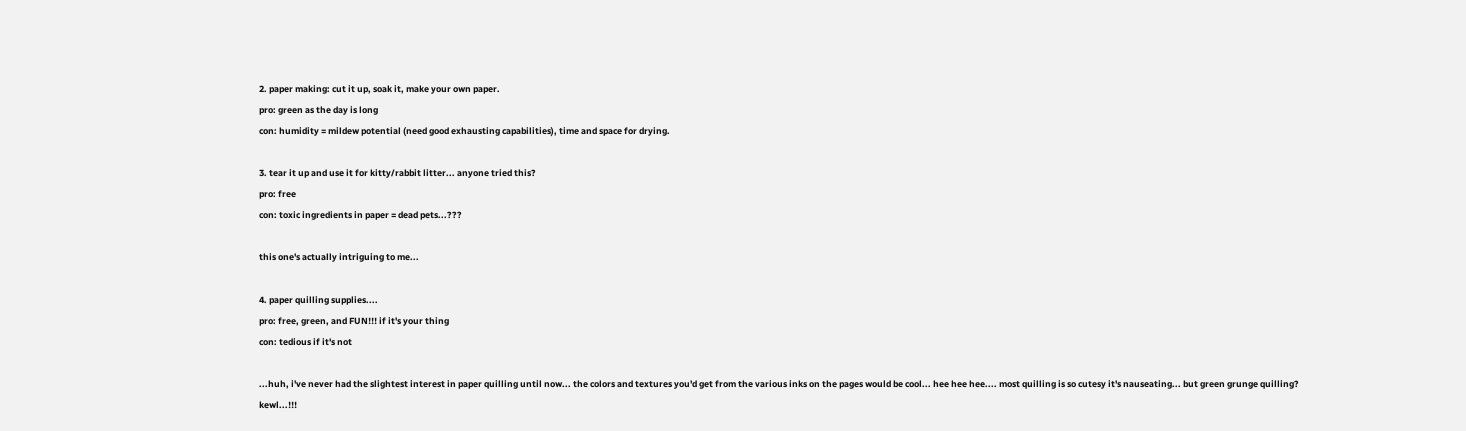2. paper making: cut it up, soak it, make your own paper.
pro: green as the day is long
con: humidity = mildew potential (need good exhausting capabilities), time and space for drying.

3. tear it up and use it for kitty/rabbit litter... anyone tried this?
pro: free
con: toxic ingredients in paper = dead pets...???

this one's actually intriguing to me...

4. paper quilling supplies....
pro: free, green, and FUN!!! if it's your thing
con: tedious if it's not

...huh, i've never had the slightest interest in paper quilling until now... the colors and textures you'd get from the various inks on the pages would be cool... hee hee hee.... most quilling is so cutesy it's nauseating... but green grunge quilling? kewl...!!!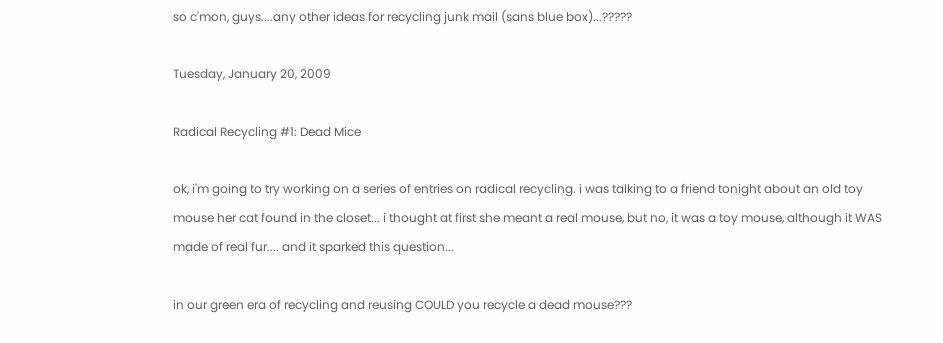so c'mon, guys....any other ideas for recycling junk mail (sans blue box)...?????

Tuesday, January 20, 2009

Radical Recycling #1: Dead Mice

ok, i'm going to try working on a series of entries on radical recycling. i was talking to a friend tonight about an old toy mouse her cat found in the closet... i thought at first she meant a real mouse, but no, it was a toy mouse, although it WAS made of real fur.... and it sparked this question...

in our green era of recycling and reusing COULD you recycle a dead mouse???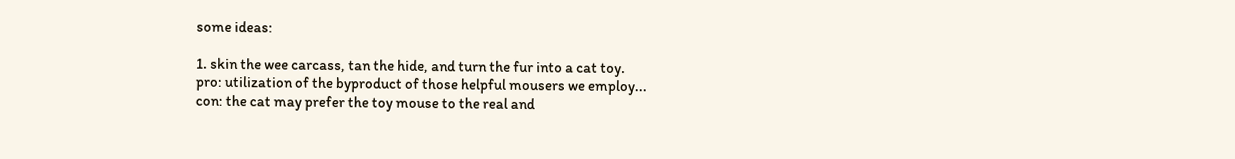some ideas:

1. skin the wee carcass, tan the hide, and turn the fur into a cat toy.
pro: utilization of the byproduct of those helpful mousers we employ...
con: the cat may prefer the toy mouse to the real and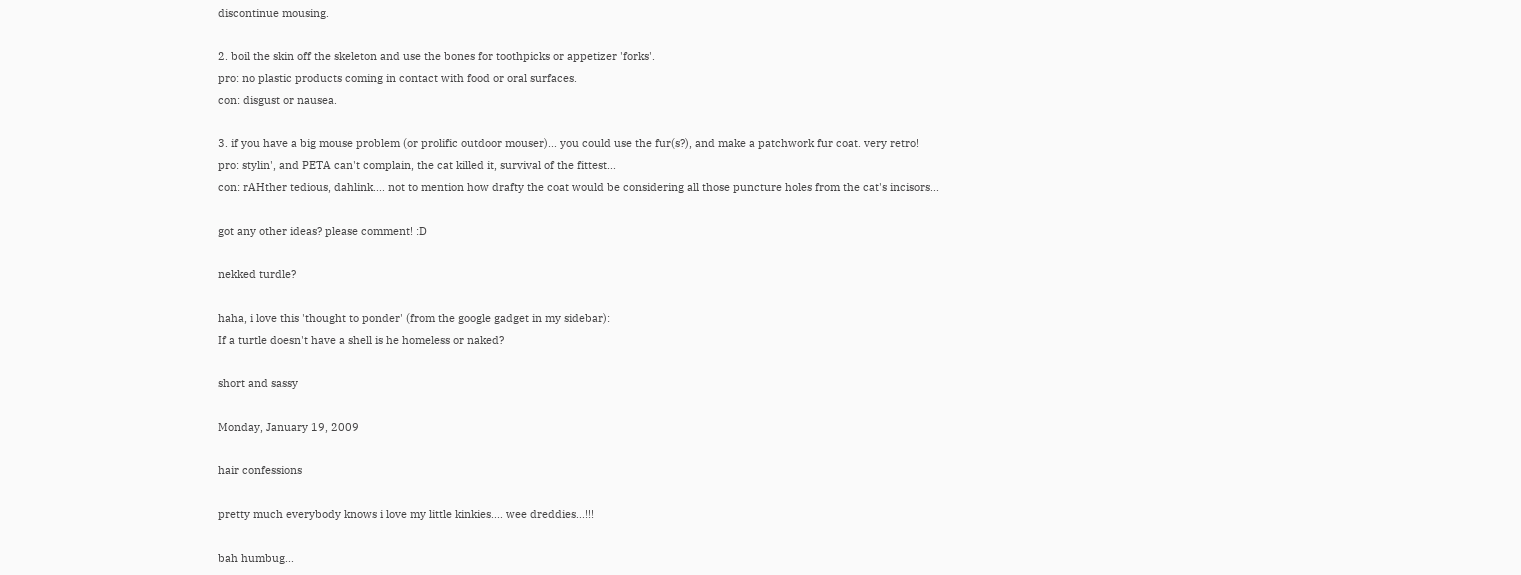discontinue mousing.

2. boil the skin off the skeleton and use the bones for toothpicks or appetizer 'forks'.
pro: no plastic products coming in contact with food or oral surfaces.
con: disgust or nausea.

3. if you have a big mouse problem (or prolific outdoor mouser)... you could use the fur(s?), and make a patchwork fur coat. very retro!
pro: stylin', and PETA can't complain, the cat killed it, survival of the fittest...
con: rAHther tedious, dahlink.... not to mention how drafty the coat would be considering all those puncture holes from the cat's incisors...

got any other ideas? please comment! :D

nekked turdle?

haha, i love this 'thought to ponder' (from the google gadget in my sidebar):
If a turtle doesn't have a shell is he homeless or naked?

short and sassy

Monday, January 19, 2009

hair confessions

pretty much everybody knows i love my little kinkies.... wee dreddies...!!!

bah humbug...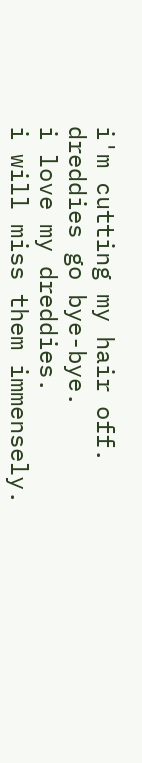i'm cutting my hair off.
dreddies go bye-bye.
i love my dreddies.
i will miss them immensely.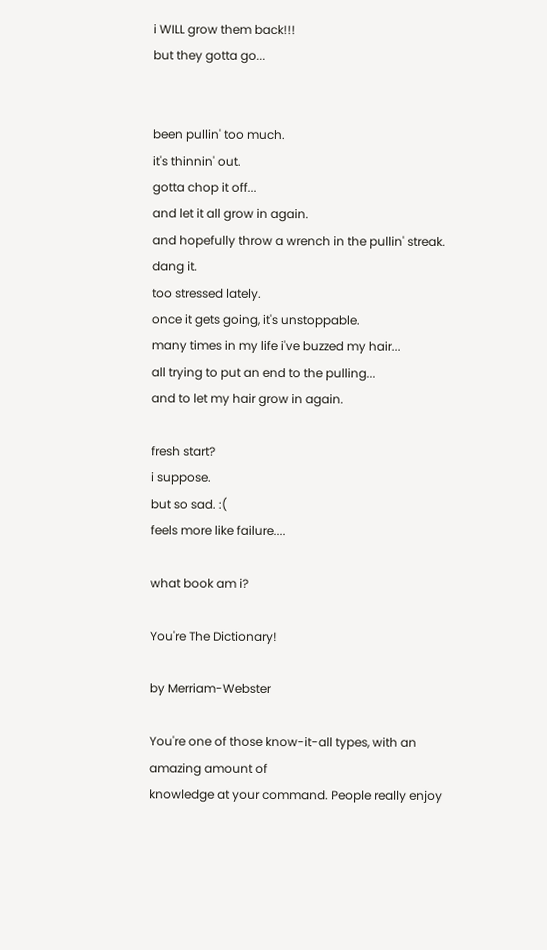i WILL grow them back!!!
but they gotta go...


been pullin' too much.
it's thinnin' out.
gotta chop it off...
and let it all grow in again.
and hopefully throw a wrench in the pullin' streak.
dang it.
too stressed lately.
once it gets going, it's unstoppable.
many times in my life i've buzzed my hair...
all trying to put an end to the pulling...
and to let my hair grow in again.

fresh start?
i suppose.
but so sad. :(
feels more like failure....

what book am i?

You're The Dictionary!

by Merriam-Webster

You're one of those know-it-all types, with an amazing amount of
knowledge at your command. People really enjoy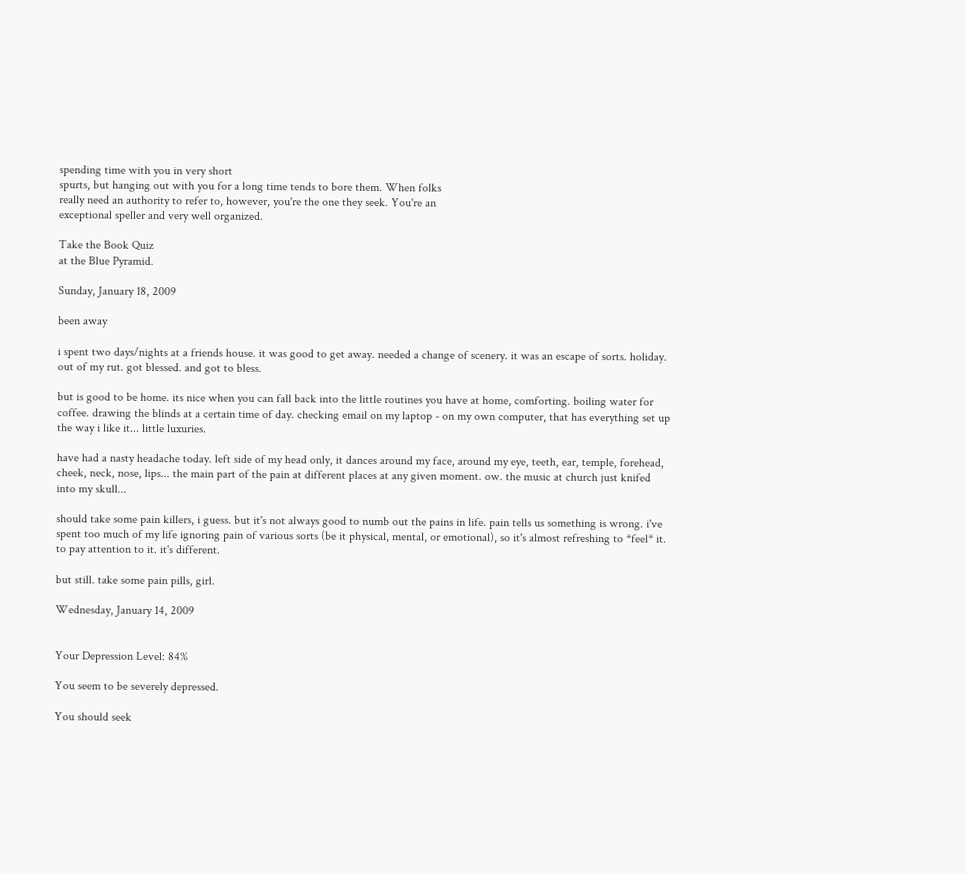spending time with you in very short
spurts, but hanging out with you for a long time tends to bore them. When folks
really need an authority to refer to, however, you're the one they seek. You're an
exceptional speller and very well organized.

Take the Book Quiz
at the Blue Pyramid.

Sunday, January 18, 2009

been away

i spent two days/nights at a friends house. it was good to get away. needed a change of scenery. it was an escape of sorts. holiday. out of my rut. got blessed. and got to bless.

but is good to be home. its nice when you can fall back into the little routines you have at home, comforting. boiling water for coffee. drawing the blinds at a certain time of day. checking email on my laptop - on my own computer, that has everything set up the way i like it... little luxuries.

have had a nasty headache today. left side of my head only, it dances around my face, around my eye, teeth, ear, temple, forehead, cheek, neck, nose, lips... the main part of the pain at different places at any given moment. ow. the music at church just knifed into my skull...

should take some pain killers, i guess. but it's not always good to numb out the pains in life. pain tells us something is wrong. i've spent too much of my life ignoring pain of various sorts (be it physical, mental, or emotional), so it's almost refreshing to *feel* it. to pay attention to it. it's different.

but still. take some pain pills, girl.

Wednesday, January 14, 2009


Your Depression Level: 84%

You seem to be severely depressed.

You should seek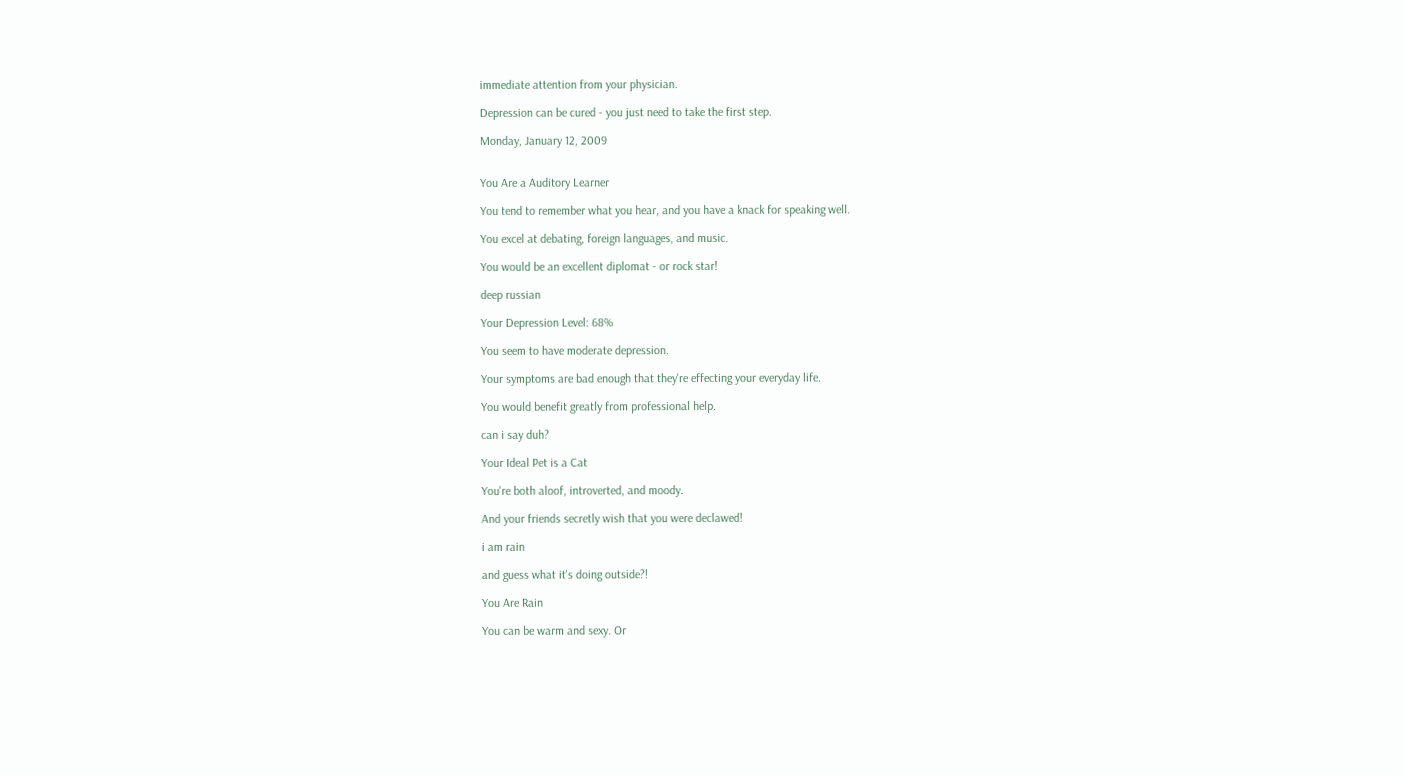immediate attention from your physician.

Depression can be cured - you just need to take the first step.

Monday, January 12, 2009


You Are a Auditory Learner

You tend to remember what you hear, and you have a knack for speaking well.

You excel at debating, foreign languages, and music.

You would be an excellent diplomat - or rock star!

deep russian

Your Depression Level: 68%

You seem to have moderate depression.

Your symptoms are bad enough that they're effecting your everyday life.

You would benefit greatly from professional help.

can i say duh?

Your Ideal Pet is a Cat

You're both aloof, introverted, and moody.

And your friends secretly wish that you were declawed!

i am rain

and guess what it's doing outside?!

You Are Rain

You can be warm and sexy. Or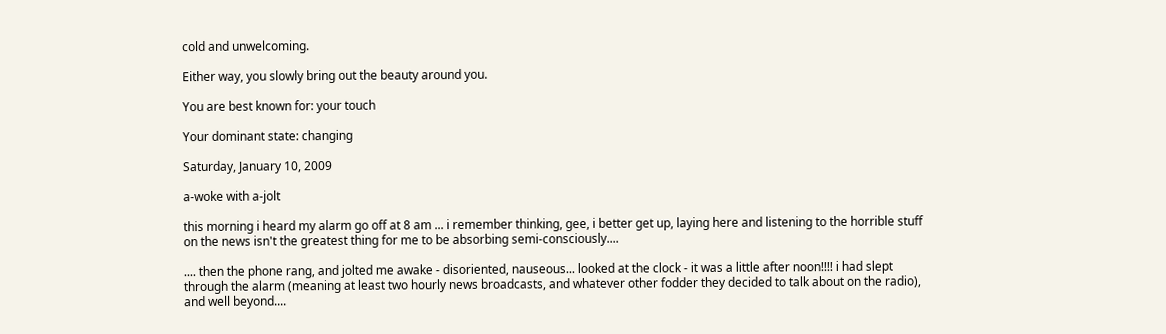cold and unwelcoming.

Either way, you slowly bring out the beauty around you.

You are best known for: your touch

Your dominant state: changing

Saturday, January 10, 2009

a-woke with a-jolt

this morning i heard my alarm go off at 8 am ... i remember thinking, gee, i better get up, laying here and listening to the horrible stuff on the news isn't the greatest thing for me to be absorbing semi-consciously....

.... then the phone rang, and jolted me awake - disoriented, nauseous... looked at the clock - it was a little after noon!!!! i had slept through the alarm (meaning at least two hourly news broadcasts, and whatever other fodder they decided to talk about on the radio), and well beyond....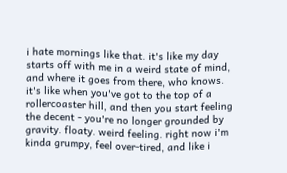i hate mornings like that. it's like my day starts off with me in a weird state of mind, and where it goes from there, who knows. it's like when you've got to the top of a rollercoaster hill, and then you start feeling the decent - you're no longer grounded by gravity. floaty. weird feeling. right now i'm kinda grumpy, feel over-tired, and like i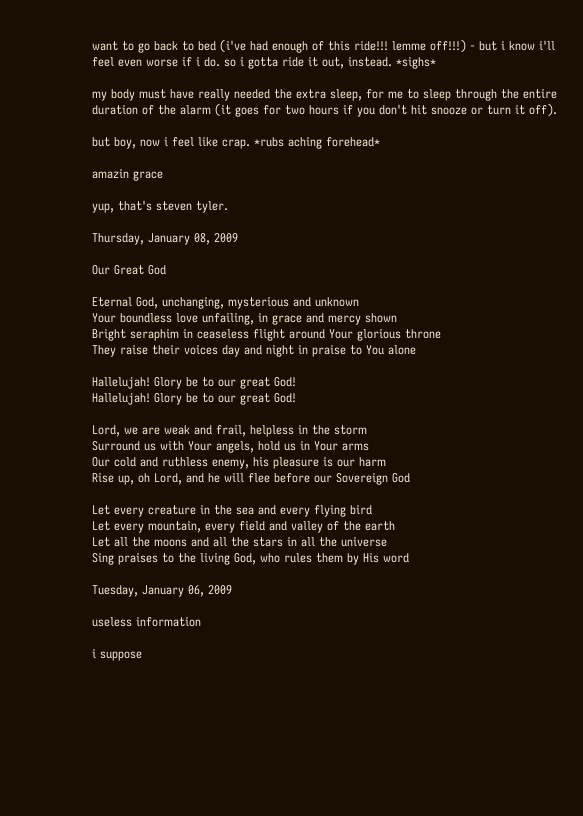want to go back to bed (i've had enough of this ride!!! lemme off!!!) - but i know i'll feel even worse if i do. so i gotta ride it out, instead. *sighs*

my body must have really needed the extra sleep, for me to sleep through the entire duration of the alarm (it goes for two hours if you don't hit snooze or turn it off).

but boy, now i feel like crap. *rubs aching forehead*

amazin grace

yup, that's steven tyler.

Thursday, January 08, 2009

Our Great God

Eternal God, unchanging, mysterious and unknown
Your boundless love unfailing, in grace and mercy shown
Bright seraphim in ceaseless flight around Your glorious throne
They raise their voices day and night in praise to You alone

Hallelujah! Glory be to our great God!
Hallelujah! Glory be to our great God!

Lord, we are weak and frail, helpless in the storm
Surround us with Your angels, hold us in Your arms
Our cold and ruthless enemy, his pleasure is our harm
Rise up, oh Lord, and he will flee before our Sovereign God

Let every creature in the sea and every flying bird
Let every mountain, every field and valley of the earth
Let all the moons and all the stars in all the universe
Sing praises to the living God, who rules them by His word

Tuesday, January 06, 2009

useless information

i suppose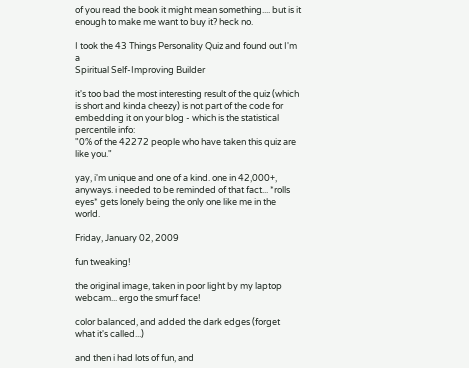of you read the book it might mean something.... but is it enough to make me want to buy it? heck no.

I took the 43 Things Personality Quiz and found out I'm a
Spiritual Self-Improving Builder

it's too bad the most interesting result of the quiz (which is short and kinda cheezy) is not part of the code for embedding it on your blog - which is the statistical percentile info:
"0% of the 42272 people who have taken this quiz are like you."

yay, i'm unique and one of a kind. one in 42,000+, anyways. i needed to be reminded of that fact... *rolls eyes* gets lonely being the only one like me in the world.

Friday, January 02, 2009

fun tweaking!

the original image, taken in poor light by my laptop webcam... ergo the smurf face!

color balanced, and added the dark edges (forget what it's called...)

and then i had lots of fun, and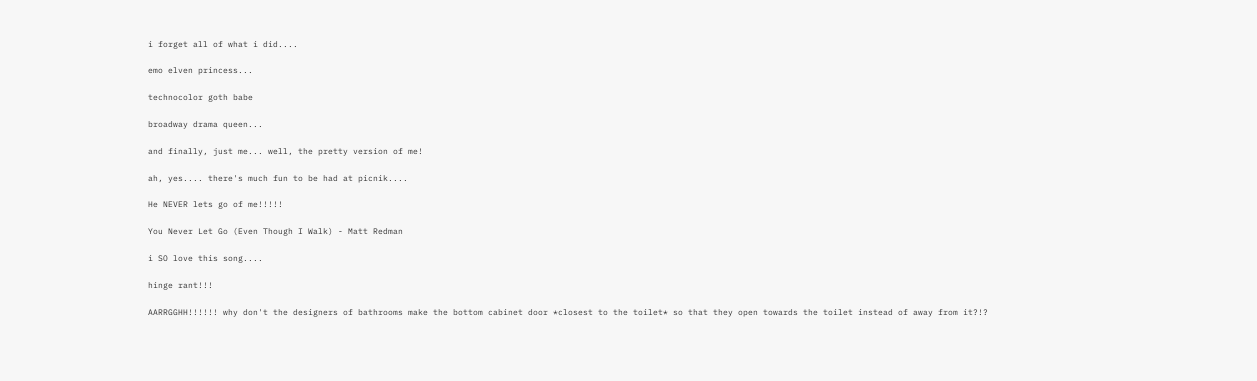i forget all of what i did....

emo elven princess...

technocolor goth babe

broadway drama queen...

and finally, just me... well, the pretty version of me!

ah, yes.... there's much fun to be had at picnik....

He NEVER lets go of me!!!!!

You Never Let Go (Even Though I Walk) - Matt Redman

i SO love this song....

hinge rant!!!

AARRGGHH!!!!!! why don't the designers of bathrooms make the bottom cabinet door *closest to the toilet* so that they open towards the toilet instead of away from it?!?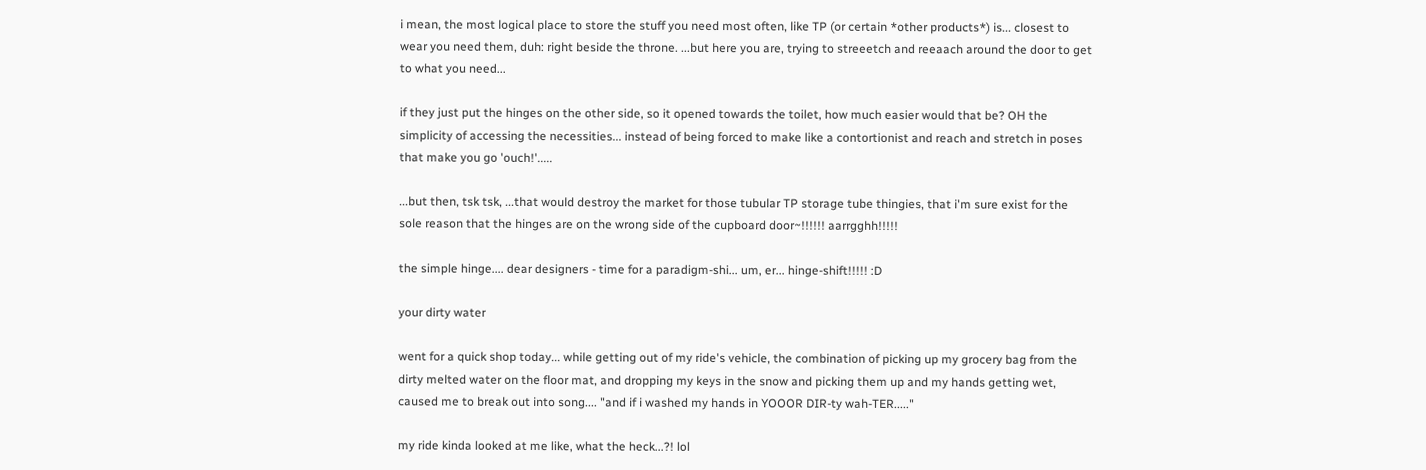i mean, the most logical place to store the stuff you need most often, like TP (or certain *other products*) is... closest to wear you need them, duh: right beside the throne. ...but here you are, trying to streeetch and reeaach around the door to get to what you need...

if they just put the hinges on the other side, so it opened towards the toilet, how much easier would that be? OH the simplicity of accessing the necessities... instead of being forced to make like a contortionist and reach and stretch in poses that make you go 'ouch!'.....

...but then, tsk tsk, ...that would destroy the market for those tubular TP storage tube thingies, that i'm sure exist for the sole reason that the hinges are on the wrong side of the cupboard door~!!!!!! aarrgghh!!!!!

the simple hinge.... dear designers - time for a paradigm-shi... um, er... hinge-shift!!!!! :D

your dirty water

went for a quick shop today... while getting out of my ride's vehicle, the combination of picking up my grocery bag from the dirty melted water on the floor mat, and dropping my keys in the snow and picking them up and my hands getting wet, caused me to break out into song.... "and if i washed my hands in YOOOR DIR-ty wah-TER....."

my ride kinda looked at me like, what the heck...?! lol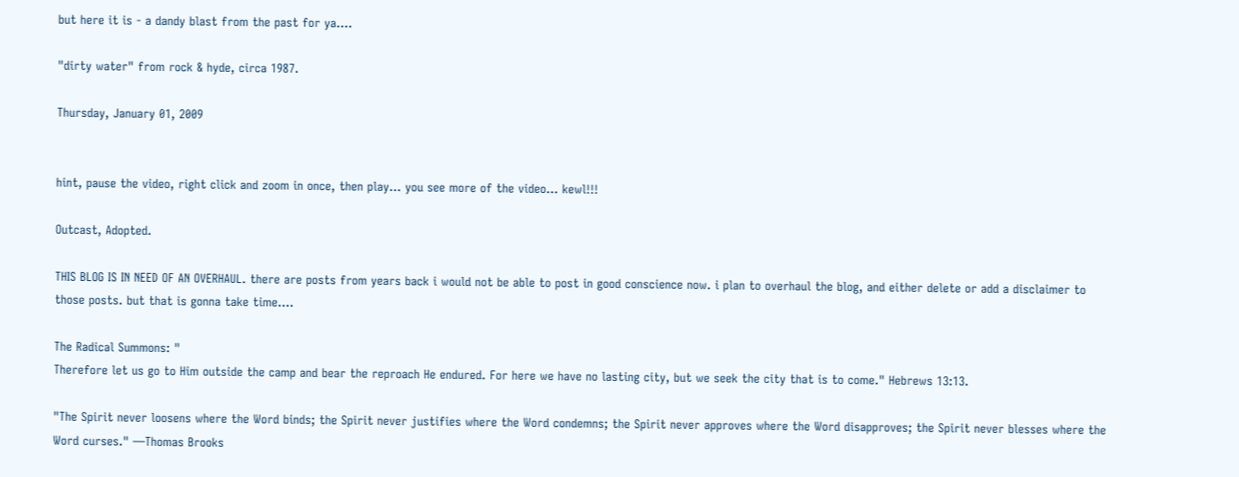but here it is - a dandy blast from the past for ya....

"dirty water" from rock & hyde, circa 1987.

Thursday, January 01, 2009


hint, pause the video, right click and zoom in once, then play... you see more of the video... kewl!!!

Outcast, Adopted.

THIS BLOG IS IN NEED OF AN OVERHAUL. there are posts from years back i would not be able to post in good conscience now. i plan to overhaul the blog, and either delete or add a disclaimer to those posts. but that is gonna take time....

The Radical Summons: "
Therefore let us go to Him outside the camp and bear the reproach He endured. For here we have no lasting city, but we seek the city that is to come." Hebrews 13:13.

"The Spirit never loosens where the Word binds; the Spirit never justifies where the Word condemns; the Spirit never approves where the Word disapproves; the Spirit never blesses where the Word curses." —Thomas Brooks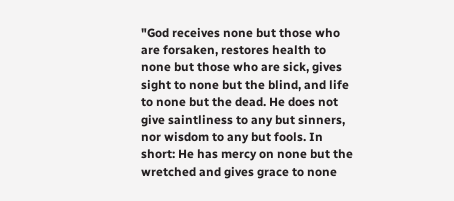"God receives none but those who are forsaken, restores health to none but those who are sick, gives sight to none but the blind, and life to none but the dead. He does not give saintliness to any but sinners, nor wisdom to any but fools. In short: He has mercy on none but the wretched and gives grace to none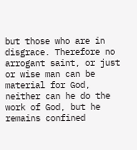but those who are in disgrace. Therefore no arrogant saint, or just or wise man can be material for God, neither can he do the work of God, but he remains confined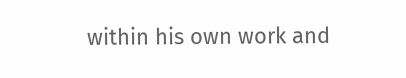within his own work and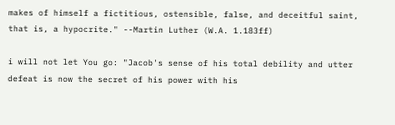makes of himself a fictitious, ostensible, false, and deceitful saint, that is, a hypocrite." --Martin Luther (W.A. 1.183ff)

i will not let You go: "Jacob's sense of his total debility and utter defeat is now the secret of his power with his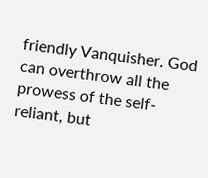friendly Vanquisher. God can overthrow all the prowess of the self-reliant, but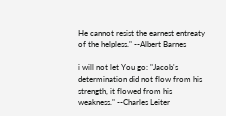He cannot resist the earnest entreaty of the helpless." --Albert Barnes

i will not let You go: "Jacob's determination did not flow from his strength, it flowed from his weakness." --Charles Leiter